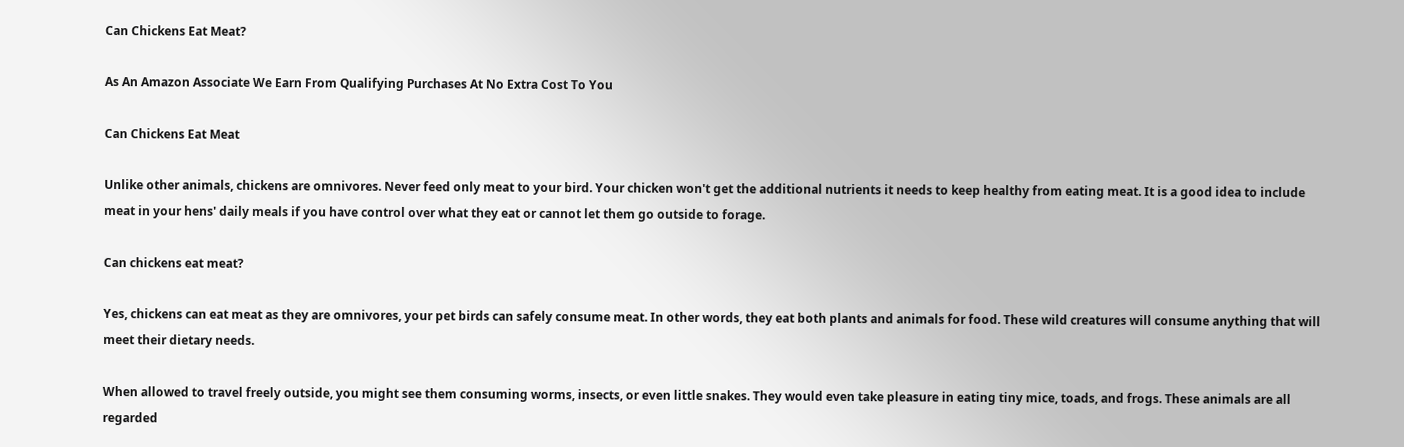Can Chickens Eat Meat?

As An Amazon Associate We Earn From Qualifying Purchases At No Extra Cost To You

Can Chickens Eat Meat

Unlike other animals, chickens are omnivores. Never feed only meat to your bird. Your chicken won't get the additional nutrients it needs to keep healthy from eating meat. It is a good idea to include meat in your hens' daily meals if you have control over what they eat or cannot let them go outside to forage.

Can chickens eat meat?

Yes, chickens can eat meat as they are omnivores, your pet birds can safely consume meat. In other words, they eat both plants and animals for food. These wild creatures will consume anything that will meet their dietary needs.

When allowed to travel freely outside, you might see them consuming worms, insects, or even little snakes. They would even take pleasure in eating tiny mice, toads, and frogs. These animals are all regarded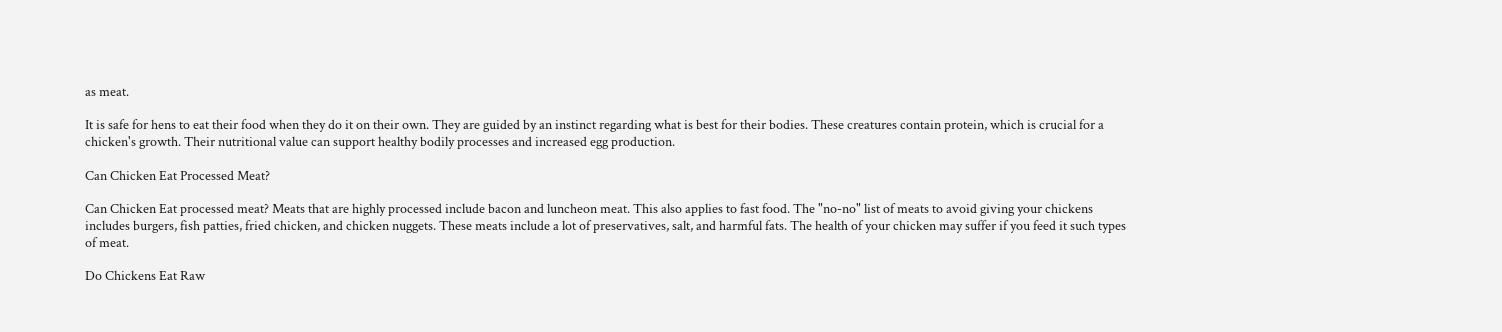as meat.

It is safe for hens to eat their food when they do it on their own. They are guided by an instinct regarding what is best for their bodies. These creatures contain protein, which is crucial for a chicken's growth. Their nutritional value can support healthy bodily processes and increased egg production.

Can Chicken Eat Processed Meat?

Can Chicken Eat processed meat? Meats that are highly processed include bacon and luncheon meat. This also applies to fast food. The "no-no" list of meats to avoid giving your chickens includes burgers, fish patties, fried chicken, and chicken nuggets. These meats include a lot of preservatives, salt, and harmful fats. The health of your chicken may suffer if you feed it such types of meat.

Do Chickens Eat Raw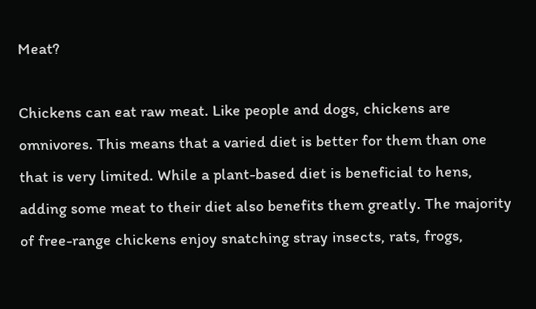Meat?

Chickens can eat raw meat. Like people and dogs, chickens are omnivores. This means that a varied diet is better for them than one that is very limited. While a plant-based diet is beneficial to hens, adding some meat to their diet also benefits them greatly. The majority of free-range chickens enjoy snatching stray insects, rats, frogs,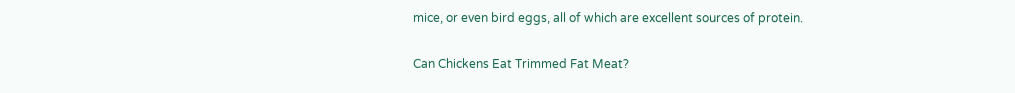mice, or even bird eggs, all of which are excellent sources of protein.

Can Chickens Eat Trimmed Fat Meat?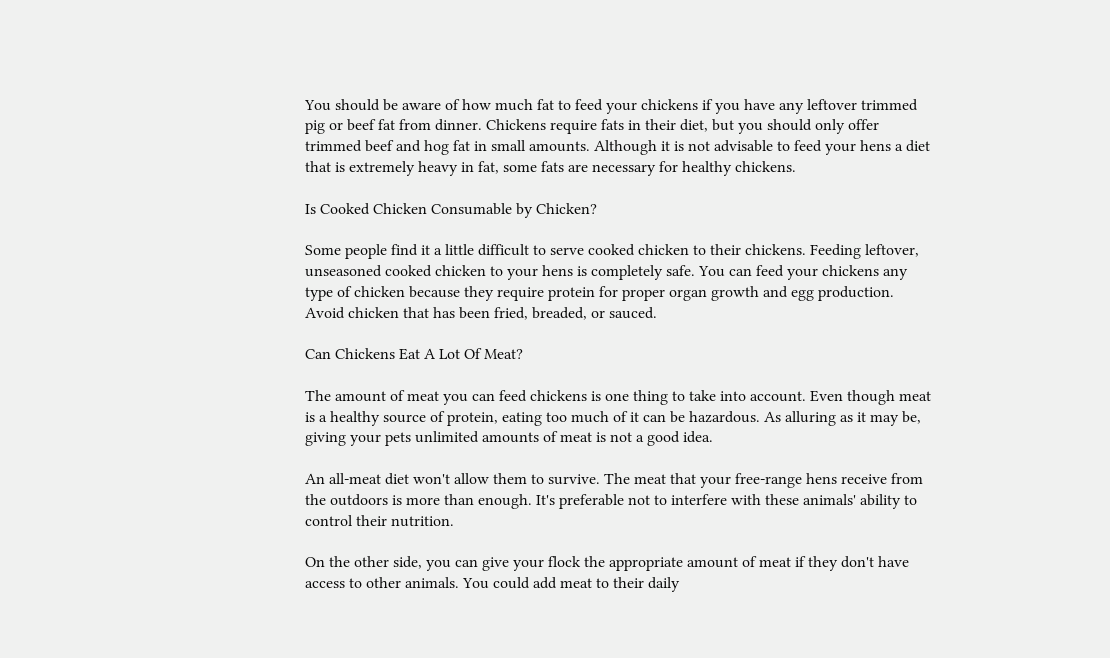You should be aware of how much fat to feed your chickens if you have any leftover trimmed pig or beef fat from dinner. Chickens require fats in their diet, but you should only offer trimmed beef and hog fat in small amounts. Although it is not advisable to feed your hens a diet that is extremely heavy in fat, some fats are necessary for healthy chickens.

Is Cooked Chicken Consumable by Chicken?

Some people find it a little difficult to serve cooked chicken to their chickens. Feeding leftover, unseasoned cooked chicken to your hens is completely safe. You can feed your chickens any type of chicken because they require protein for proper organ growth and egg production. Avoid chicken that has been fried, breaded, or sauced.

Can Chickens Eat A Lot Of Meat?

The amount of meat you can feed chickens is one thing to take into account. Even though meat is a healthy source of protein, eating too much of it can be hazardous. As alluring as it may be, giving your pets unlimited amounts of meat is not a good idea.

An all-meat diet won't allow them to survive. The meat that your free-range hens receive from the outdoors is more than enough. It's preferable not to interfere with these animals' ability to control their nutrition.

On the other side, you can give your flock the appropriate amount of meat if they don't have access to other animals. You could add meat to their daily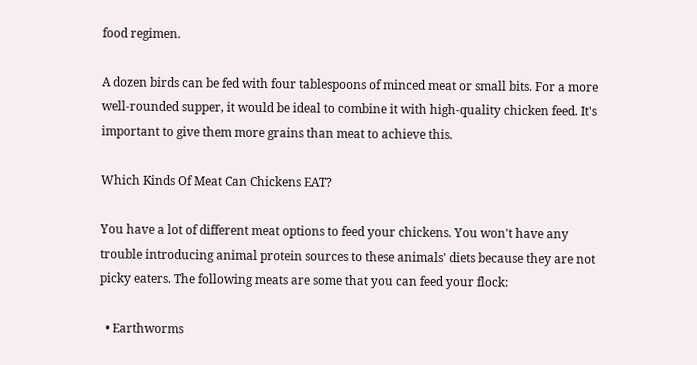food regimen.

A dozen birds can be fed with four tablespoons of minced meat or small bits. For a more well-rounded supper, it would be ideal to combine it with high-quality chicken feed. It's important to give them more grains than meat to achieve this.

Which Kinds Of Meat Can Chickens EAT?

You have a lot of different meat options to feed your chickens. You won't have any trouble introducing animal protein sources to these animals' diets because they are not picky eaters. The following meats are some that you can feed your flock:

  • Earthworms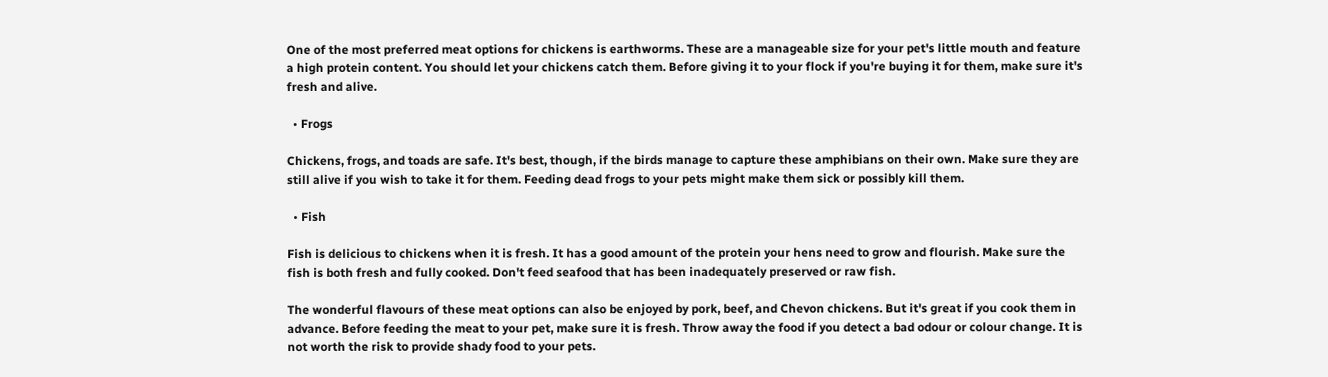One of the most preferred meat options for chickens is earthworms. These are a manageable size for your pet's little mouth and feature a high protein content. You should let your chickens catch them. Before giving it to your flock if you're buying it for them, make sure it's fresh and alive.

  • Frogs

Chickens, frogs, and toads are safe. It's best, though, if the birds manage to capture these amphibians on their own. Make sure they are still alive if you wish to take it for them. Feeding dead frogs to your pets might make them sick or possibly kill them.

  • Fish

Fish is delicious to chickens when it is fresh. It has a good amount of the protein your hens need to grow and flourish. Make sure the fish is both fresh and fully cooked. Don't feed seafood that has been inadequately preserved or raw fish.

The wonderful flavours of these meat options can also be enjoyed by pork, beef, and Chevon chickens. But it's great if you cook them in advance. Before feeding the meat to your pet, make sure it is fresh. Throw away the food if you detect a bad odour or colour change. It is not worth the risk to provide shady food to your pets.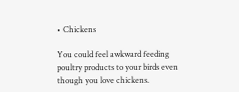• Chickens

You could feel awkward feeding poultry products to your birds even though you love chickens.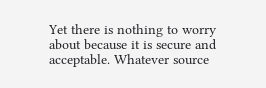Yet there is nothing to worry about because it is secure and acceptable. Whatever source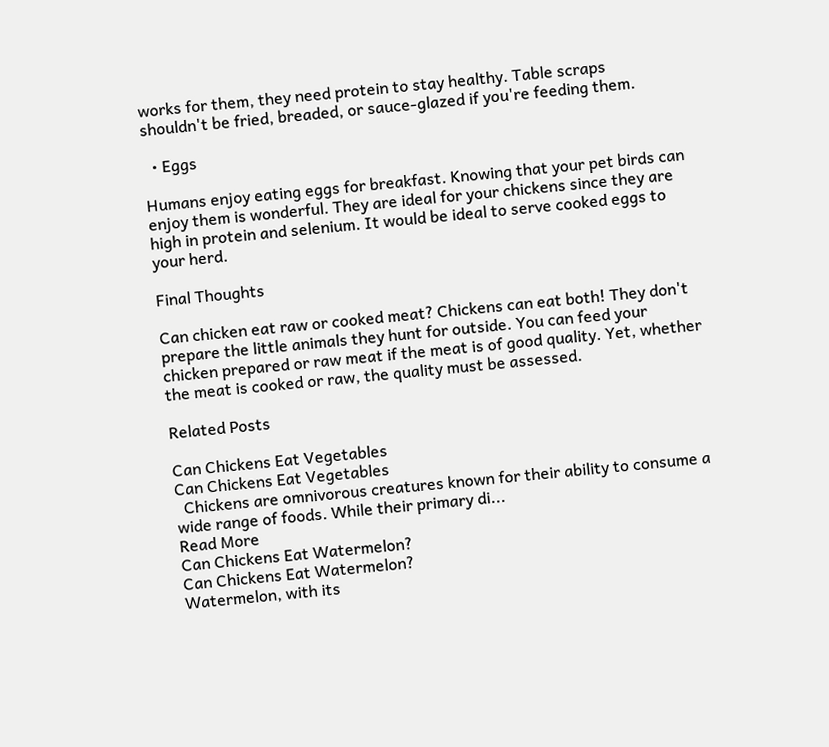works for them, they need protein to stay healthy. Table scraps shouldn't be fried, breaded, or sauce-glazed if you're feeding them.

  • Eggs

Humans enjoy eating eggs for breakfast. Knowing that your pet birds can enjoy them is wonderful. They are ideal for your chickens since they are high in protein and selenium. It would be ideal to serve cooked eggs to your herd.

Final Thoughts

Can chicken eat raw or cooked meat? Chickens can eat both! They don't prepare the little animals they hunt for outside. You can feed your chicken prepared or raw meat if the meat is of good quality. Yet, whether the meat is cooked or raw, the quality must be assessed.

Related Posts

Can Chickens Eat Vegetables
Can Chickens Eat Vegetables
  Chickens are omnivorous creatures known for their ability to consume a wide range of foods. While their primary di...
Read More
Can Chickens Eat Watermelon?
Can Chickens Eat Watermelon?
Watermelon, with its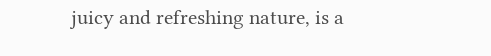juicy and refreshing nature, is a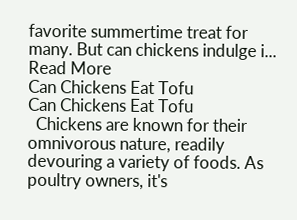favorite summertime treat for many. But can chickens indulge i...
Read More
Can Chickens Eat Tofu
Can Chickens Eat Tofu
  Chickens are known for their omnivorous nature, readily devouring a variety of foods. As poultry owners, it's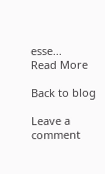esse...
Read More

Back to blog

Leave a comment